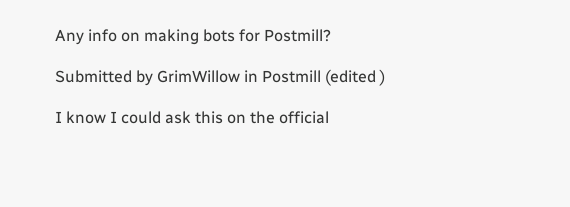Any info on making bots for Postmill?

Submitted by GrimWillow in Postmill (edited )

I know I could ask this on the official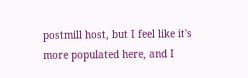postmill host, but I feel like it's more populated here, and I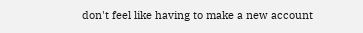don't feel like having to make a new account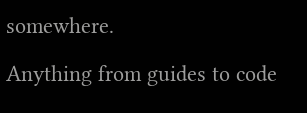somewhere.

Anything from guides to code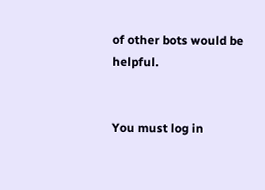of other bots would be helpful.


You must log in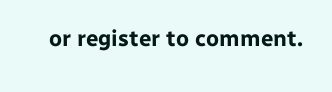or register to comment.